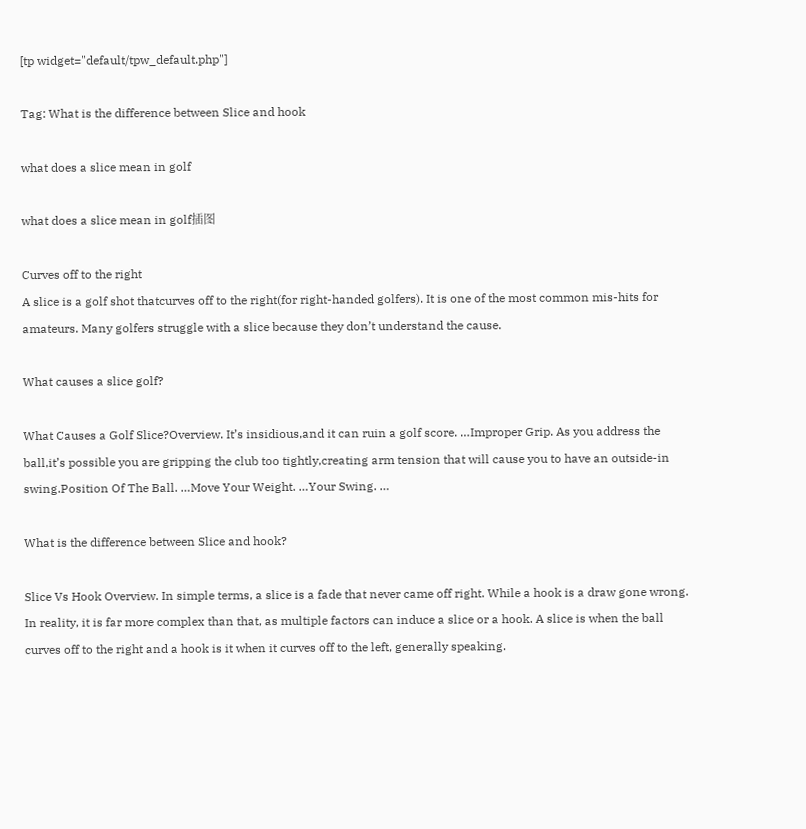[tp widget="default/tpw_default.php"]

Tag: What is the difference between Slice and hook

what does a slice mean in golf

what does a slice mean in golf插图

Curves off to the right
A slice is a golf shot thatcurves off to the right(for right-handed golfers). It is one of the most common mis-hits for amateurs. Many golfers struggle with a slice because they don’t understand the cause.

What causes a slice golf?

What Causes a Golf Slice?Overview. It’s insidious,and it can ruin a golf score. …Improper Grip. As you address the ball,it’s possible you are gripping the club too tightly,creating arm tension that will cause you to have an outside-in swing.Position Of The Ball. …Move Your Weight. …Your Swing. …

What is the difference between Slice and hook?

Slice Vs Hook Overview. In simple terms, a slice is a fade that never came off right. While a hook is a draw gone wrong. In reality, it is far more complex than that, as multiple factors can induce a slice or a hook. A slice is when the ball curves off to the right and a hook is it when it curves off to the left, generally speaking.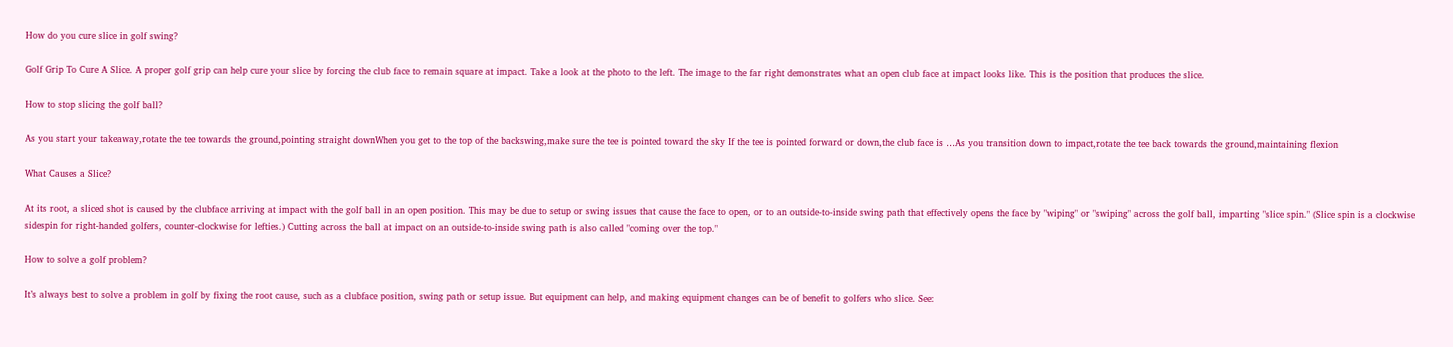How do you cure slice in golf swing?

Golf Grip To Cure A Slice. A proper golf grip can help cure your slice by forcing the club face to remain square at impact. Take a look at the photo to the left. The image to the far right demonstrates what an open club face at impact looks like. This is the position that produces the slice.

How to stop slicing the golf ball?

As you start your takeaway,rotate the tee towards the ground,pointing straight downWhen you get to the top of the backswing,make sure the tee is pointed toward the sky If the tee is pointed forward or down,the club face is …As you transition down to impact,rotate the tee back towards the ground,maintaining flexion

What Causes a Slice?

At its root, a sliced shot is caused by the clubface arriving at impact with the golf ball in an open position. This may be due to setup or swing issues that cause the face to open, or to an outside-to-inside swing path that effectively opens the face by "wiping" or "swiping" across the golf ball, imparting "slice spin." (Slice spin is a clockwise sidespin for right-handed golfers, counter-clockwise for lefties.) Cutting across the ball at impact on an outside-to-inside swing path is also called "coming over the top."

How to solve a golf problem?

It’s always best to solve a problem in golf by fixing the root cause, such as a clubface position, swing path or setup issue. But equipment can help, and making equipment changes can be of benefit to golfers who slice. See: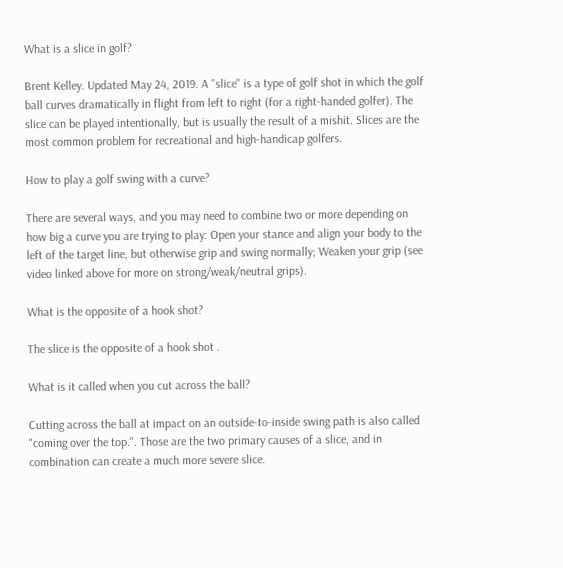What is a slice in golf?

Brent Kelley. Updated May 24, 2019. A "slice" is a type of golf shot in which the golf ball curves dramatically in flight from left to right (for a right-handed golfer). The slice can be played intentionally, but is usually the result of a mishit. Slices are the most common problem for recreational and high-handicap golfers.

How to play a golf swing with a curve?

There are several ways, and you may need to combine two or more depending on how big a curve you are trying to play: Open your stance and align your body to the left of the target line, but otherwise grip and swing normally; Weaken your grip (see video linked above for more on strong/weak/neutral grips).

What is the opposite of a hook shot?

The slice is the opposite of a hook shot .

What is it called when you cut across the ball?

Cutting across the ball at impact on an outside-to-inside swing path is also called "coming over the top.". Those are the two primary causes of a slice, and in combination can create a much more severe slice.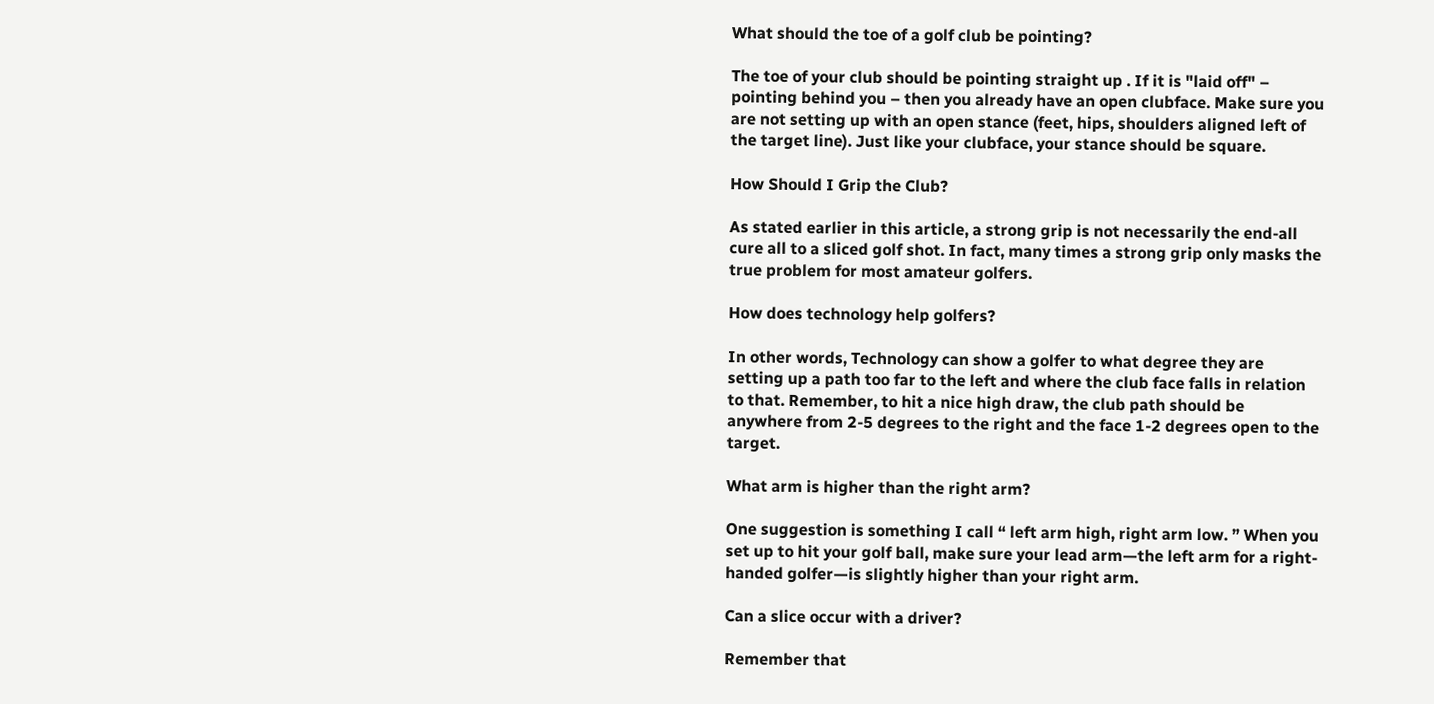What should the toe of a golf club be pointing?

The toe of your club should be pointing straight up . If it is "laid off" – pointing behind you – then you already have an open clubface. Make sure you are not setting up with an open stance (feet, hips, shoulders aligned left of the target line). Just like your clubface, your stance should be square.

How Should I Grip the Club?

As stated earlier in this article, a strong grip is not necessarily the end-all cure all to a sliced golf shot. In fact, many times a strong grip only masks the true problem for most amateur golfers.

How does technology help golfers?

In other words, Technology can show a golfer to what degree they are setting up a path too far to the left and where the club face falls in relation to that. Remember, to hit a nice high draw, the club path should be anywhere from 2-5 degrees to the right and the face 1-2 degrees open to the target.

What arm is higher than the right arm?

One suggestion is something I call “ left arm high, right arm low. ” When you set up to hit your golf ball, make sure your lead arm—the left arm for a right-handed golfer—is slightly higher than your right arm.

Can a slice occur with a driver?

Remember that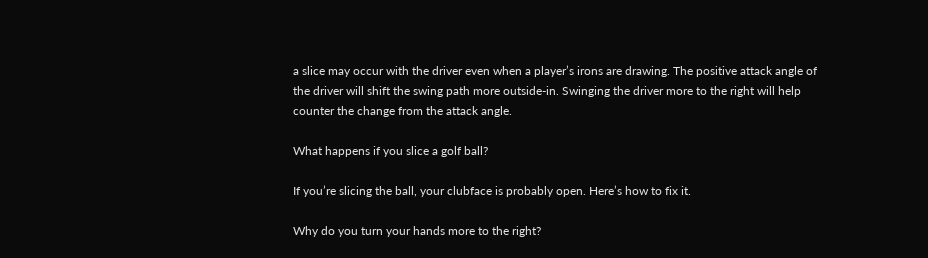a slice may occur with the driver even when a player’s irons are drawing. The positive attack angle of the driver will shift the swing path more outside-in. Swinging the driver more to the right will help counter the change from the attack angle.

What happens if you slice a golf ball?

If you’re slicing the ball, your clubface is probably open. Here’s how to fix it.

Why do you turn your hands more to the right?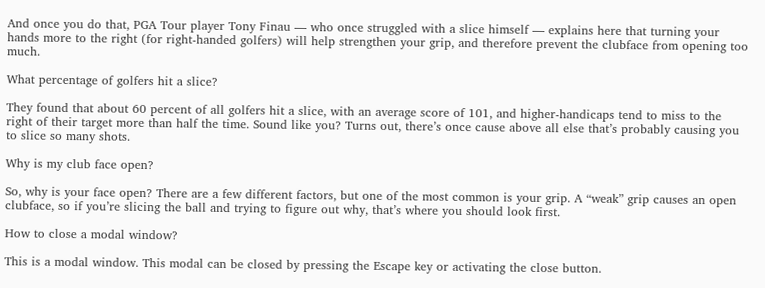And once you do that, PGA Tour player Tony Finau — who once struggled with a slice himself — explains here that turning your hands more to the right (for right-handed golfers) will help strengthen your grip, and therefore prevent the clubface from opening too much.

What percentage of golfers hit a slice?

They found that about 60 percent of all golfers hit a slice, with an average score of 101, and higher-handicaps tend to miss to the right of their target more than half the time. Sound like you? Turns out, there’s once cause above all else that’s probably causing you to slice so many shots.

Why is my club face open?

So, why is your face open? There are a few different factors, but one of the most common is your grip. A “weak” grip causes an open clubface, so if you’re slicing the ball and trying to figure out why, that’s where you should look first.

How to close a modal window?

This is a modal window. This modal can be closed by pressing the Escape key or activating the close button.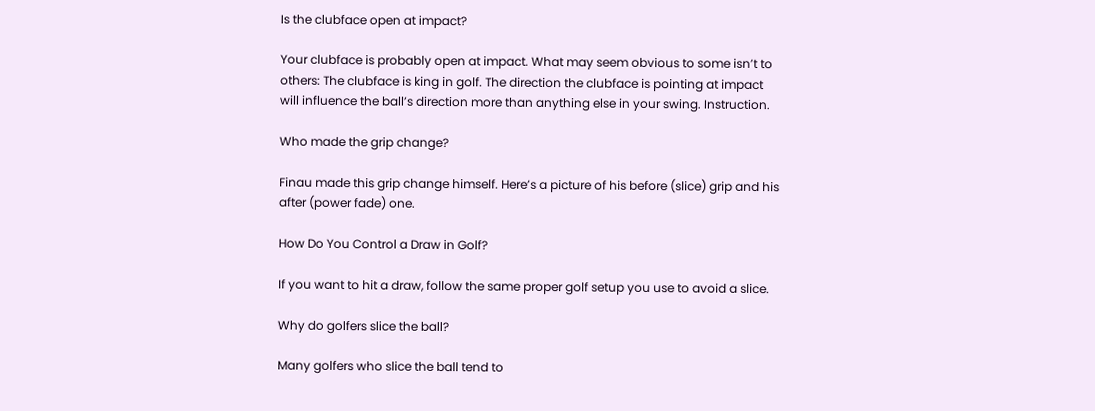Is the clubface open at impact?

Your clubface is probably open at impact. What may seem obvious to some isn’t to others: The clubface is king in golf. The direction the clubface is pointing at impact will influence the ball’s direction more than anything else in your swing. Instruction.

Who made the grip change?

Finau made this grip change himself. Here’s a picture of his before (slice) grip and his after (power fade) one.

How Do You Control a Draw in Golf?

If you want to hit a draw, follow the same proper golf setup you use to avoid a slice.

Why do golfers slice the ball?

Many golfers who slice the ball tend to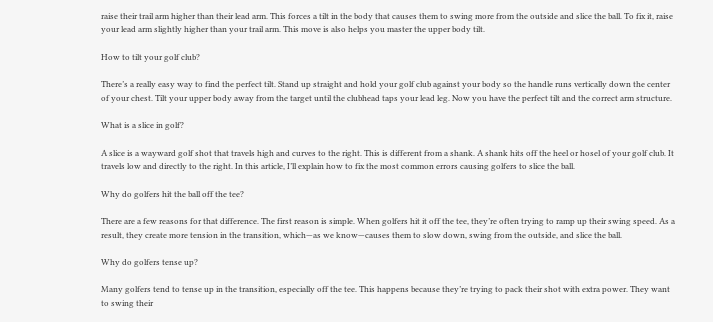raise their trail arm higher than their lead arm. This forces a tilt in the body that causes them to swing more from the outside and slice the ball. To fix it, raise your lead arm slightly higher than your trail arm. This move is also helps you master the upper body tilt.

How to tilt your golf club?

There’s a really easy way to find the perfect tilt. Stand up straight and hold your golf club against your body so the handle runs vertically down the center of your chest. Tilt your upper body away from the target until the clubhead taps your lead leg. Now you have the perfect tilt and the correct arm structure.

What is a slice in golf?

A slice is a wayward golf shot that travels high and curves to the right. This is different from a shank. A shank hits off the heel or hosel of your golf club. It travels low and directly to the right. In this article, I’ll explain how to fix the most common errors causing golfers to slice the ball.

Why do golfers hit the ball off the tee?

There are a few reasons for that difference. The first reason is simple. When golfers hit it off the tee, they’re often trying to ramp up their swing speed. As a result, they create more tension in the transition, which—as we know—causes them to slow down, swing from the outside, and slice the ball.

Why do golfers tense up?

Many golfers tend to tense up in the transition, especially off the tee. This happens because they’re trying to pack their shot with extra power. They want to swing their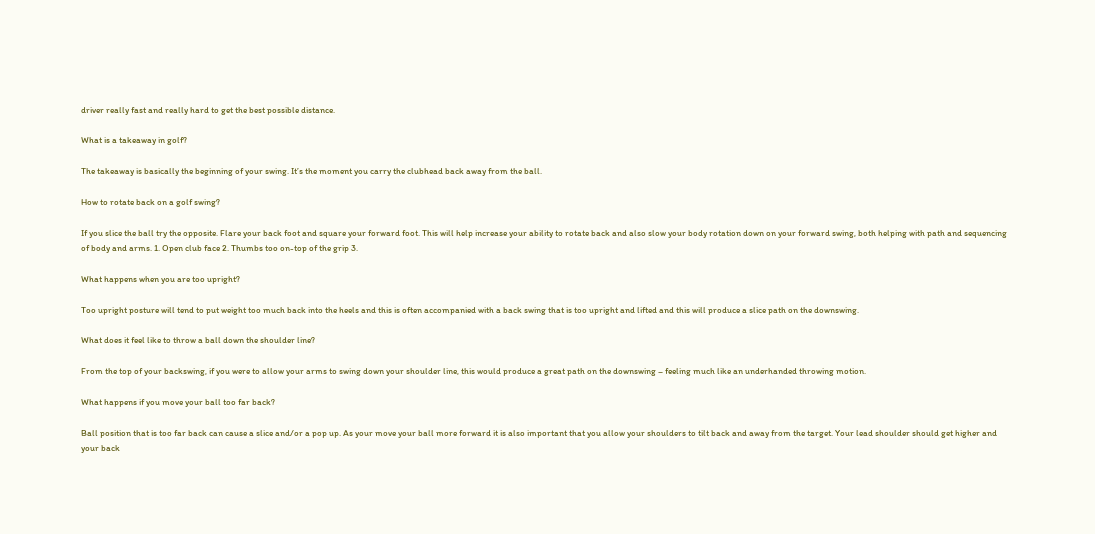driver really fast and really hard to get the best possible distance.

What is a takeaway in golf?

The takeaway is basically the beginning of your swing. It’s the moment you carry the clubhead back away from the ball.

How to rotate back on a golf swing?

If you slice the ball try the opposite. Flare your back foot and square your forward foot. This will help increase your ability to rotate back and also slow your body rotation down on your forward swing, both helping with path and sequencing of body and arms. 1. Open club face 2. Thumbs too on-top of the grip 3.

What happens when you are too upright?

Too upright posture will tend to put weight too much back into the heels and this is often accompanied with a back swing that is too upright and lifted and this will produce a slice path on the downswing.

What does it feel like to throw a ball down the shoulder line?

From the top of your backswing, if you were to allow your arms to swing down your shoulder line, this would produce a great path on the downswing – feeling much like an underhanded throwing motion.

What happens if you move your ball too far back?

Ball position that is too far back can cause a slice and/or a pop up. As your move your ball more forward it is also important that you allow your shoulders to tilt back and away from the target. Your lead shoulder should get higher and your back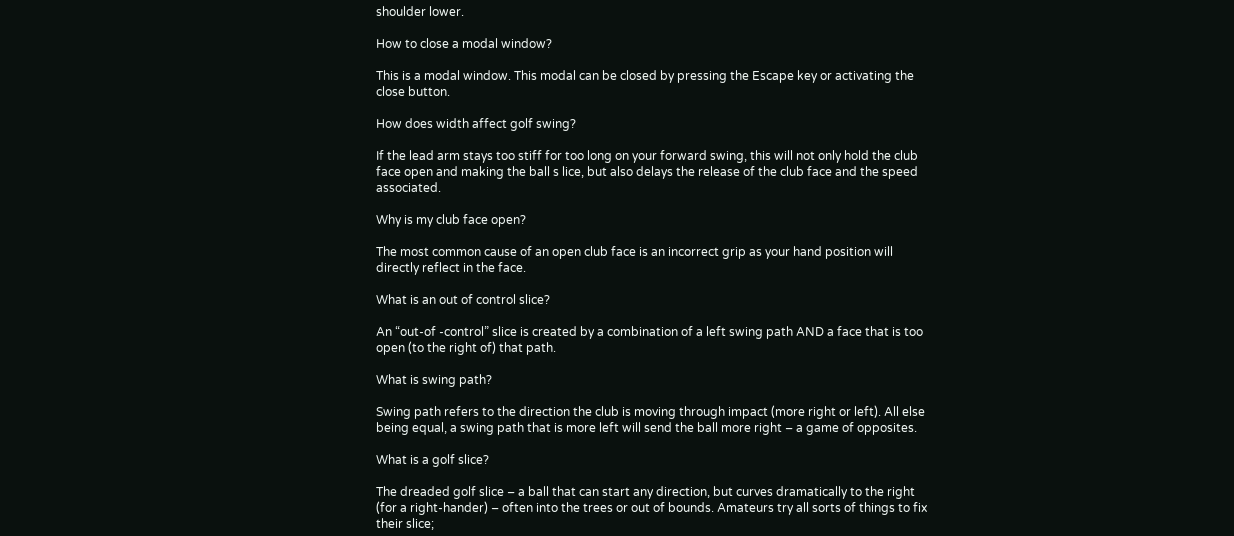shoulder lower.

How to close a modal window?

This is a modal window. This modal can be closed by pressing the Escape key or activating the close button.

How does width affect golf swing?

If the lead arm stays too stiff for too long on your forward swing, this will not only hold the club face open and making the ball s lice, but also delays the release of the club face and the speed associated.

Why is my club face open?

The most common cause of an open club face is an incorrect grip as your hand position will directly reflect in the face.

What is an out of control slice?

An “out-of -control” slice is created by a combination of a left swing path AND a face that is too open (to the right of) that path.

What is swing path?

Swing path refers to the direction the club is moving through impact (more right or left). All else being equal, a swing path that is more left will send the ball more right – a game of opposites.

What is a golf slice?

The dreaded golf slice – a ball that can start any direction, but curves dramatically to the right (for a right-hander) – often into the trees or out of bounds. Amateurs try all sorts of things to fix their slice;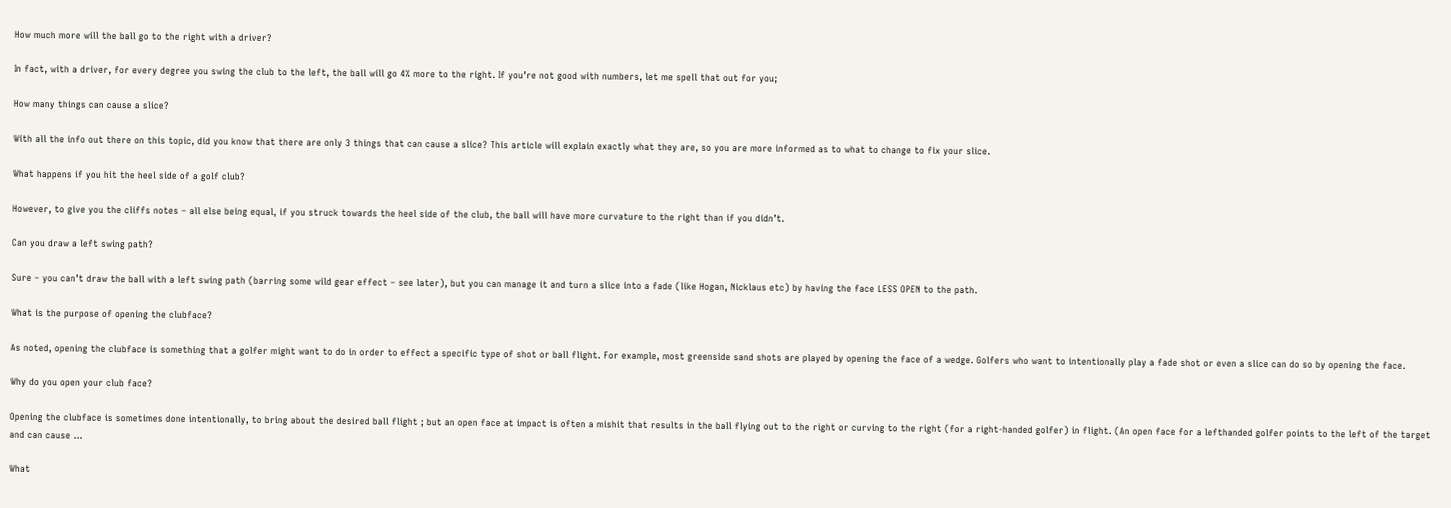How much more will the ball go to the right with a driver?

In fact, with a driver, for every degree you swing the club to the left, the ball will go 4% more to the right. If you’re not good with numbers, let me spell that out for you;

How many things can cause a slice?

With all the info out there on this topic, did you know that there are only 3 things that can cause a slice? This article will explain exactly what they are, so you are more informed as to what to change to fix your slice.

What happens if you hit the heel side of a golf club?

However, to give you the cliffs notes – all else being equal, if you struck towards the heel side of the club, the ball will have more curvature to the right than if you didn’t.

Can you draw a left swing path?

Sure – you can’t draw the ball with a left swing path (barring some wild gear effect – see later), but you can manage it and turn a slice into a fade (like Hogan, Nicklaus etc) by having the face LESS OPEN to the path.

What is the purpose of opening the clubface?

As noted, opening the clubface is something that a golfer might want to do in order to effect a specific type of shot or ball flight. For example, most greenside sand shots are played by opening the face of a wedge. Golfers who want to intentionally play a fade shot or even a slice can do so by opening the face.

Why do you open your club face?

Opening the clubface is sometimes done intentionally, to bring about the desired ball flight ; but an open face at impact is often a mishit that results in the ball flying out to the right or curving to the right (for a right-handed golfer) in flight. (An open face for a lefthanded golfer points to the left of the target and can cause …

What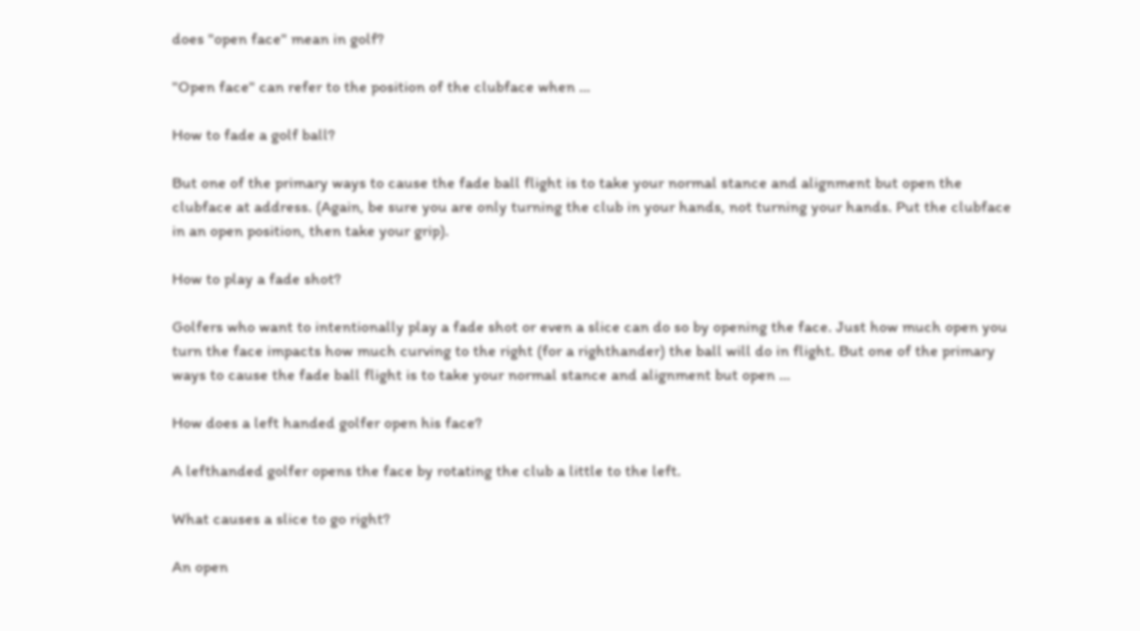does "open face" mean in golf?

"Open face" can refer to the position of the clubface when …

How to fade a golf ball?

But one of the primary ways to cause the fade ball flight is to take your normal stance and alignment but open the clubface at address. (Again, be sure you are only turning the club in your hands, not turning your hands. Put the clubface in an open position, then take your grip).

How to play a fade shot?

Golfers who want to intentionally play a fade shot or even a slice can do so by opening the face. Just how much open you turn the face impacts how much curving to the right (for a righthander) the ball will do in flight. But one of the primary ways to cause the fade ball flight is to take your normal stance and alignment but open …

How does a left handed golfer open his face?

A lefthanded golfer opens the face by rotating the club a little to the left.

What causes a slice to go right?

An open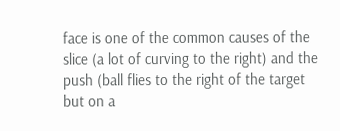face is one of the common causes of the slice (a lot of curving to the right) and the push (ball flies to the right of the target but on a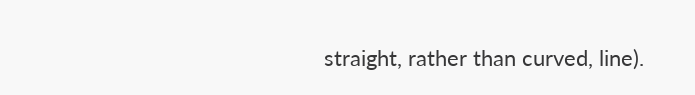straight, rather than curved, line).